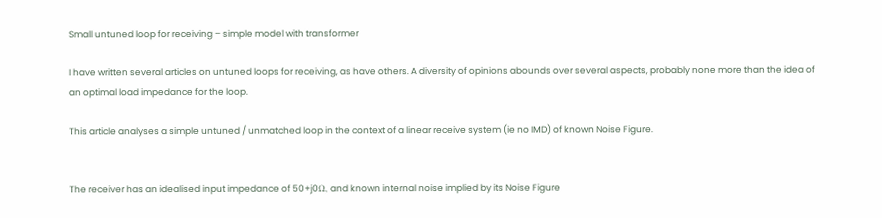Small untuned loop for receiving – simple model with transformer

I have written several articles on untuned loops for receiving, as have others. A diversity of opinions abounds over several aspects, probably none more than the idea of an optimal load impedance for the loop.

This article analyses a simple untuned / unmatched loop in the context of a linear receive system (ie no IMD) of known Noise Figure.


The receiver has an idealised input impedance of 50+j0Ω, and known internal noise implied by its Noise Figure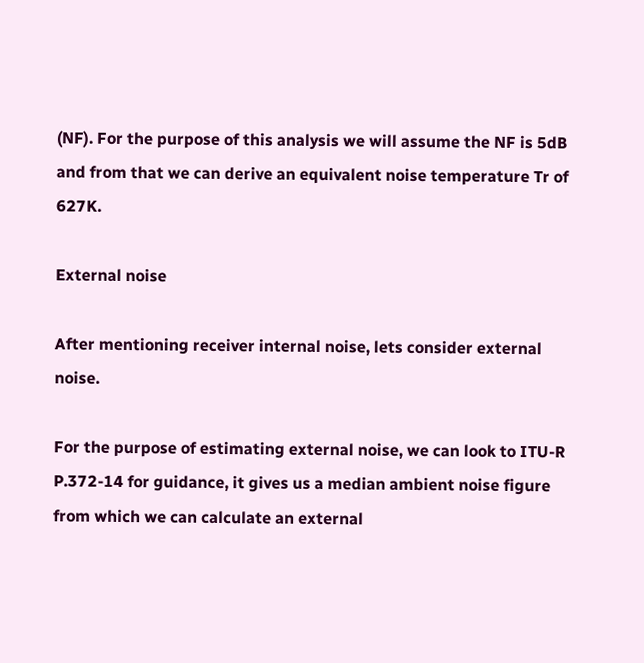(NF). For the purpose of this analysis we will assume the NF is 5dB and from that we can derive an equivalent noise temperature Tr of 627K.

External noise

After mentioning receiver internal noise, lets consider external noise.

For the purpose of estimating external noise, we can look to ITU-R P.372-14 for guidance, it gives us a median ambient noise figure from which we can calculate an external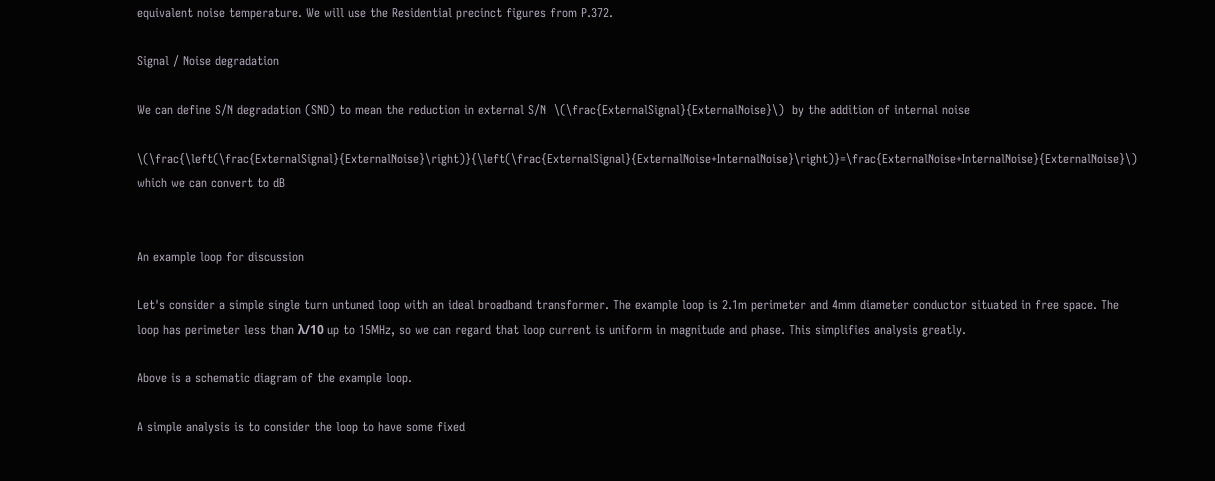equivalent noise temperature. We will use the Residential precinct figures from P.372.

Signal / Noise degradation

We can define S/N degradation (SND) to mean the reduction in external S/N  \(\frac{ExternalSignal}{ExternalNoise}\)  by the addition of internal noise

\(\frac{\left(\frac{ExternalSignal}{ExternalNoise}\right)}{\left(\frac{ExternalSignal}{ExternalNoise+InternalNoise}\right)}=\frac{ExternalNoise+InternalNoise}{ExternalNoise}\) which we can convert to dB


An example loop for discussion

Let's consider a simple single turn untuned loop with an ideal broadband transformer. The example loop is 2.1m perimeter and 4mm diameter conductor situated in free space. The loop has perimeter less than λ/10 up to 15MHz, so we can regard that loop current is uniform in magnitude and phase. This simplifies analysis greatly.

Above is a schematic diagram of the example loop.

A simple analysis is to consider the loop to have some fixed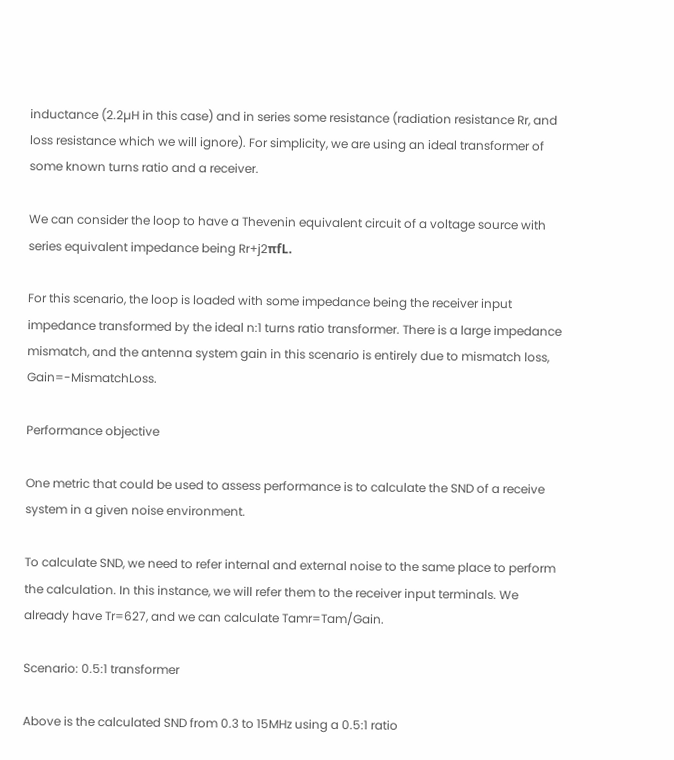inductance (2.2µH in this case) and in series some resistance (radiation resistance Rr, and loss resistance which we will ignore). For simplicity, we are using an ideal transformer of some known turns ratio and a receiver.

We can consider the loop to have a Thevenin equivalent circuit of a voltage source with series equivalent impedance being Rr+j2πfL.

For this scenario, the loop is loaded with some impedance being the receiver input impedance transformed by the ideal n:1 turns ratio transformer. There is a large impedance mismatch, and the antenna system gain in this scenario is entirely due to mismatch loss, Gain=-MismatchLoss.

Performance objective

One metric that could be used to assess performance is to calculate the SND of a receive system in a given noise environment.

To calculate SND, we need to refer internal and external noise to the same place to perform the calculation. In this instance, we will refer them to the receiver input terminals. We already have Tr=627, and we can calculate Tamr=Tam/Gain.

Scenario: 0.5:1 transformer

Above is the calculated SND from 0.3 to 15MHz using a 0.5:1 ratio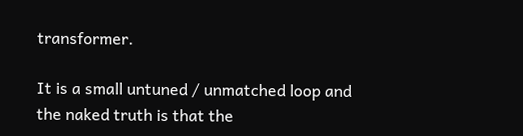transformer.

It is a small untuned / unmatched loop and the naked truth is that the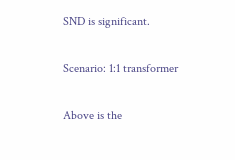SND is significant.

Scenario: 1:1 transformer

Above is the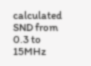calculated SND from 0.3 to 15MHz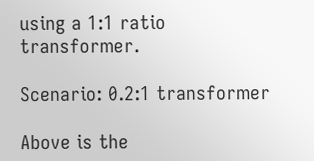using a 1:1 ratio transformer.

Scenario: 0.2:1 transformer

Above is the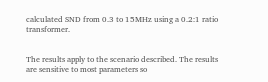calculated SND from 0.3 to 15MHz using a 0.2:1 ratio transformer.


The results apply to the scenario described. The results are sensitive to most parameters so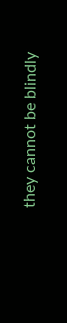they cannot be blindly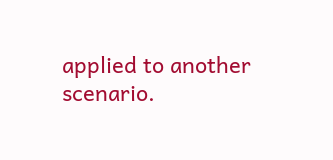applied to another scenario.